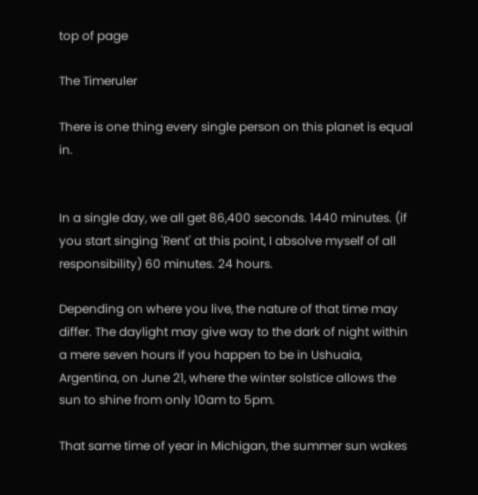top of page

The Timeruler

There is one thing every single person on this planet is equal in.


In a single day, we all get 86,400 seconds. 1440 minutes. (if you start singing 'Rent' at this point, I absolve myself of all responsibility) 60 minutes. 24 hours.

Depending on where you live, the nature of that time may differ. The daylight may give way to the dark of night within a mere seven hours if you happen to be in Ushuaia, Argentina, on June 21, where the winter solstice allows the sun to shine from only 10am to 5pm.

That same time of year in Michigan, the summer sun wakes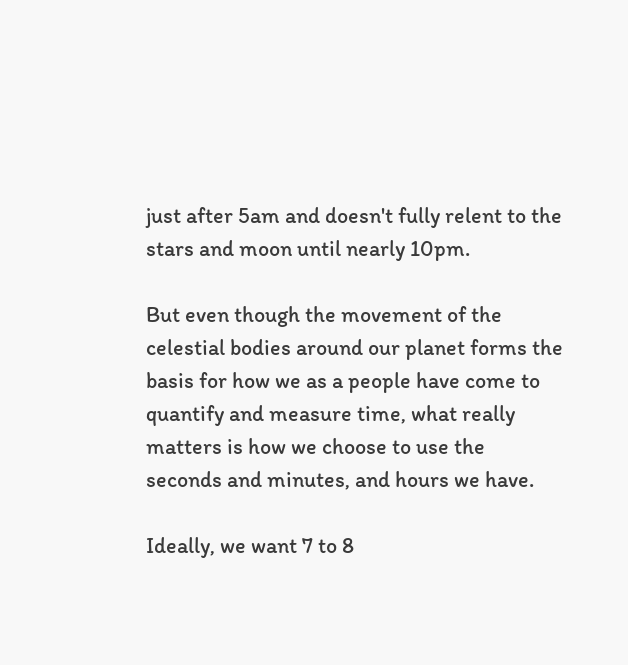just after 5am and doesn't fully relent to the stars and moon until nearly 10pm.

But even though the movement of the celestial bodies around our planet forms the basis for how we as a people have come to quantify and measure time, what really matters is how we choose to use the seconds and minutes, and hours we have.

Ideally, we want 7 to 8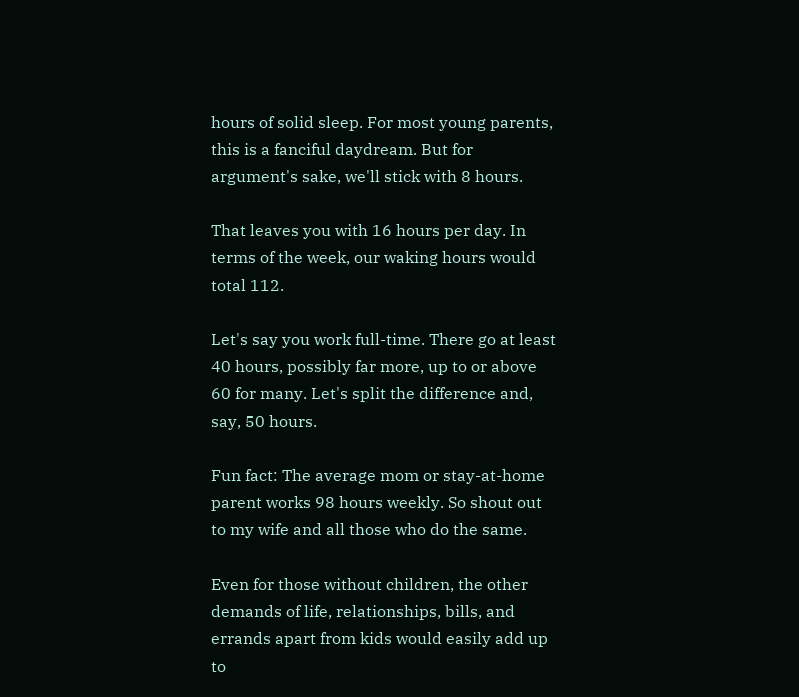hours of solid sleep. For most young parents, this is a fanciful daydream. But for argument's sake, we'll stick with 8 hours.

That leaves you with 16 hours per day. In terms of the week, our waking hours would total 112.

Let's say you work full-time. There go at least 40 hours, possibly far more, up to or above 60 for many. Let's split the difference and, say, 50 hours.

Fun fact: The average mom or stay-at-home parent works 98 hours weekly. So shout out to my wife and all those who do the same.

Even for those without children, the other demands of life, relationships, bills, and errands apart from kids would easily add up to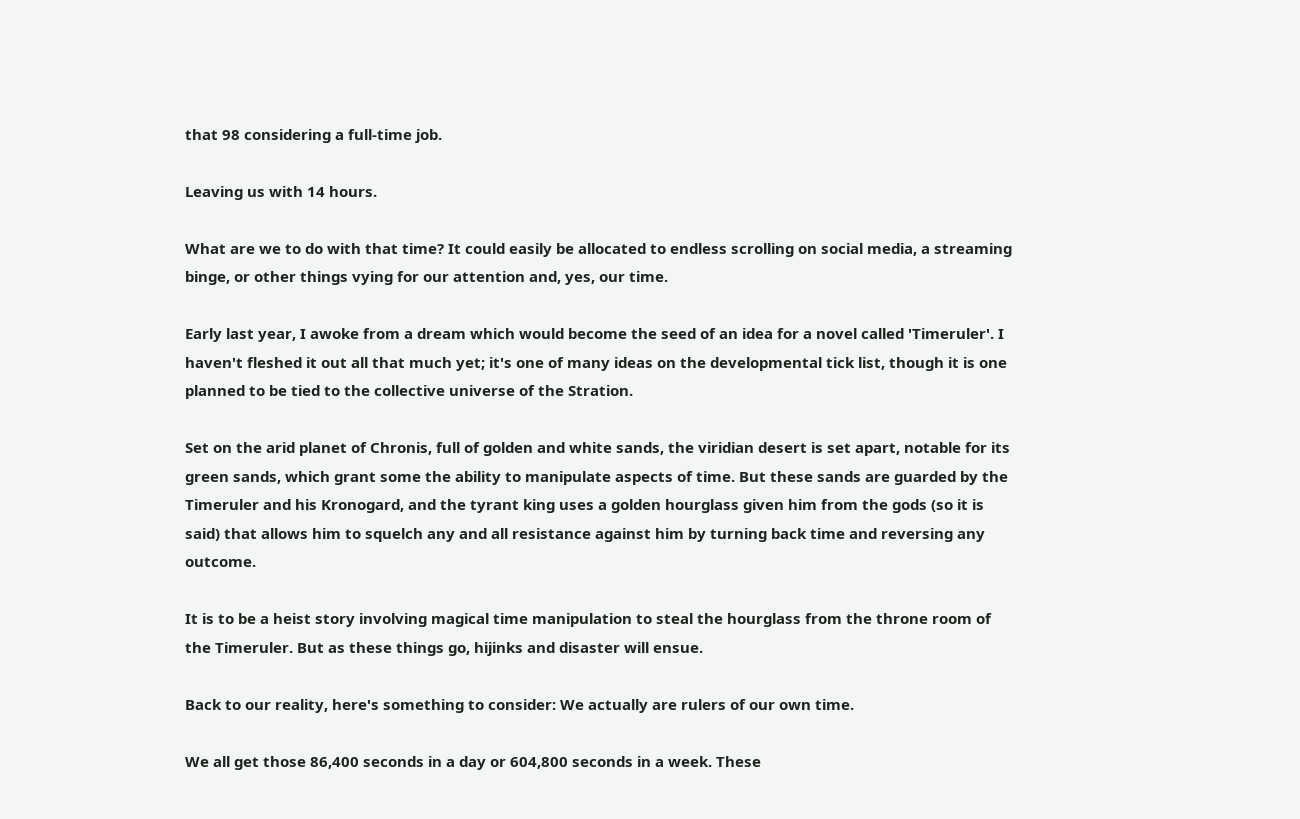that 98 considering a full-time job.

Leaving us with 14 hours.

What are we to do with that time? It could easily be allocated to endless scrolling on social media, a streaming binge, or other things vying for our attention and, yes, our time.

Early last year, I awoke from a dream which would become the seed of an idea for a novel called 'Timeruler'. I haven't fleshed it out all that much yet; it's one of many ideas on the developmental tick list, though it is one planned to be tied to the collective universe of the Stration.

Set on the arid planet of Chronis, full of golden and white sands, the viridian desert is set apart, notable for its green sands, which grant some the ability to manipulate aspects of time. But these sands are guarded by the Timeruler and his Kronogard, and the tyrant king uses a golden hourglass given him from the gods (so it is said) that allows him to squelch any and all resistance against him by turning back time and reversing any outcome.

It is to be a heist story involving magical time manipulation to steal the hourglass from the throne room of the Timeruler. But as these things go, hijinks and disaster will ensue.

Back to our reality, here's something to consider: We actually are rulers of our own time.

We all get those 86,400 seconds in a day or 604,800 seconds in a week. These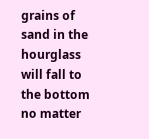grains of sand in the hourglass will fall to the bottom no matter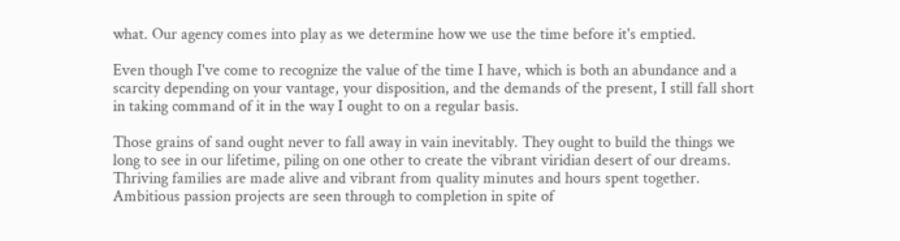what. Our agency comes into play as we determine how we use the time before it's emptied.

Even though I've come to recognize the value of the time I have, which is both an abundance and a scarcity depending on your vantage, your disposition, and the demands of the present, I still fall short in taking command of it in the way I ought to on a regular basis.

Those grains of sand ought never to fall away in vain inevitably. They ought to build the things we long to see in our lifetime, piling on one other to create the vibrant viridian desert of our dreams. Thriving families are made alive and vibrant from quality minutes and hours spent together. Ambitious passion projects are seen through to completion in spite of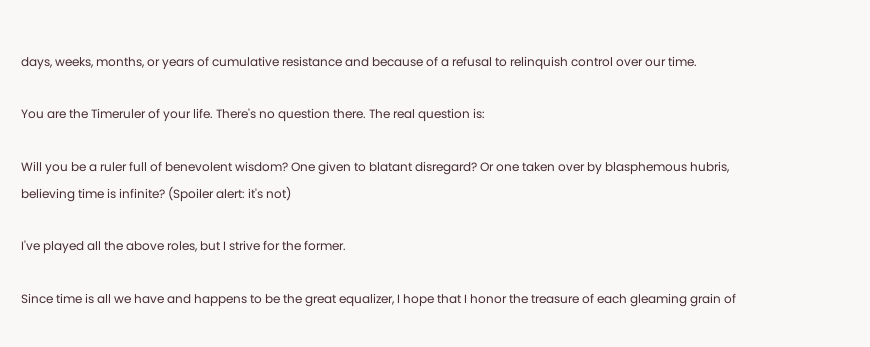days, weeks, months, or years of cumulative resistance and because of a refusal to relinquish control over our time.

You are the Timeruler of your life. There's no question there. The real question is:

Will you be a ruler full of benevolent wisdom? One given to blatant disregard? Or one taken over by blasphemous hubris, believing time is infinite? (Spoiler alert: it's not)

I've played all the above roles, but I strive for the former.

Since time is all we have and happens to be the great equalizer, I hope that I honor the treasure of each gleaming grain of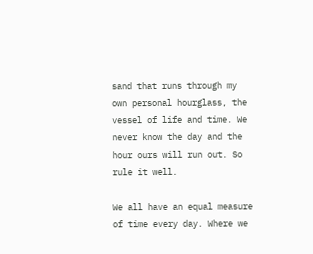sand that runs through my own personal hourglass, the vessel of life and time. We never know the day and the hour ours will run out. So rule it well.

We all have an equal measure of time every day. Where we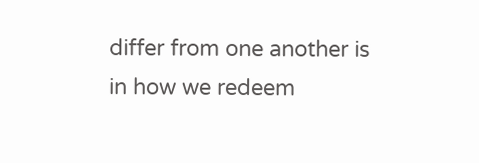differ from one another is in how we redeem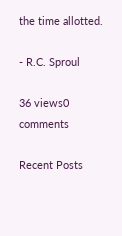the time allotted.

- R.C. Sproul

36 views0 comments

Recent Posts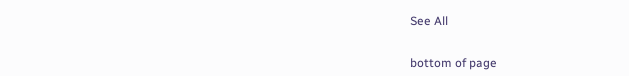See All


bottom of page